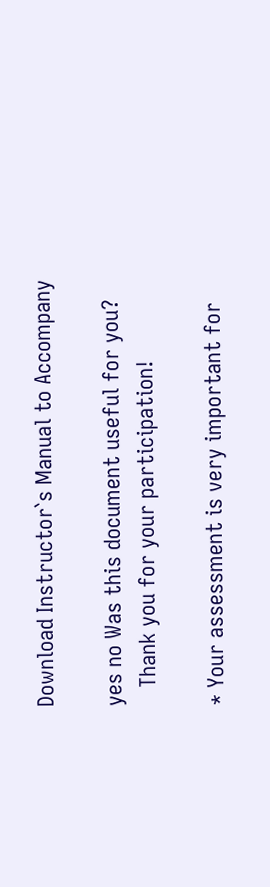Download Instructor`s Manual to Accompany

yes no Was this document useful for you?
   Thank you for your participation!

* Your assessment is very important for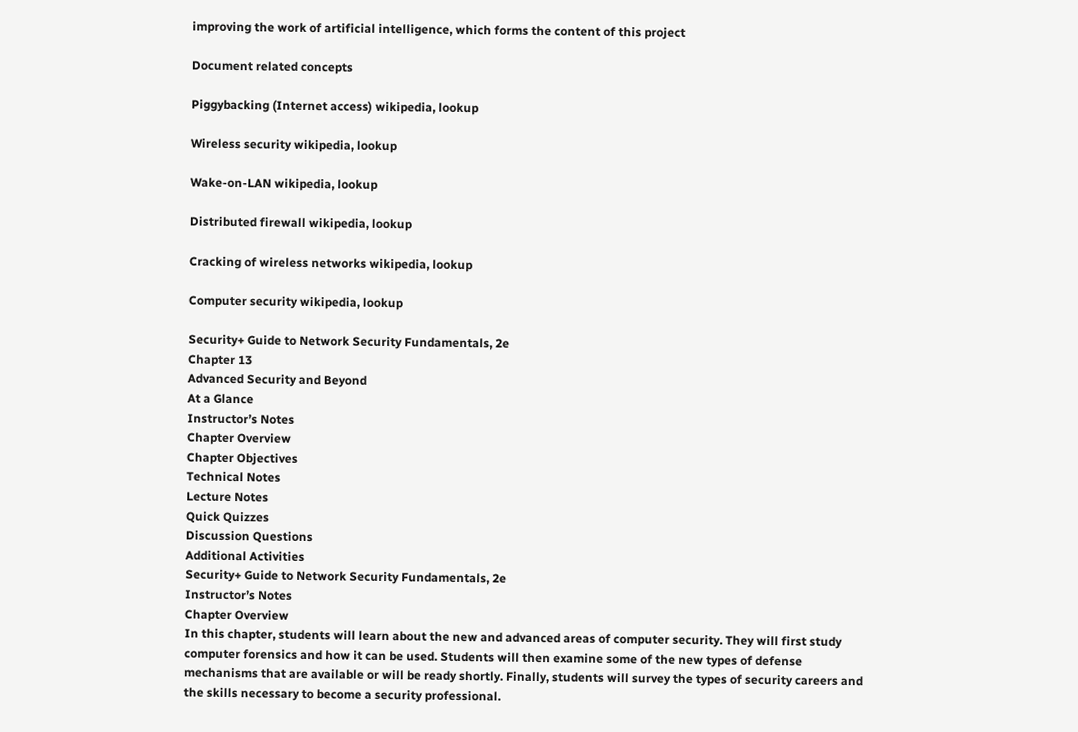improving the work of artificial intelligence, which forms the content of this project

Document related concepts

Piggybacking (Internet access) wikipedia, lookup

Wireless security wikipedia, lookup

Wake-on-LAN wikipedia, lookup

Distributed firewall wikipedia, lookup

Cracking of wireless networks wikipedia, lookup

Computer security wikipedia, lookup

Security+ Guide to Network Security Fundamentals, 2e
Chapter 13
Advanced Security and Beyond
At a Glance
Instructor’s Notes
Chapter Overview
Chapter Objectives
Technical Notes
Lecture Notes
Quick Quizzes
Discussion Questions
Additional Activities
Security+ Guide to Network Security Fundamentals, 2e
Instructor’s Notes
Chapter Overview
In this chapter, students will learn about the new and advanced areas of computer security. They will first study
computer forensics and how it can be used. Students will then examine some of the new types of defense
mechanisms that are available or will be ready shortly. Finally, students will survey the types of security careers and
the skills necessary to become a security professional.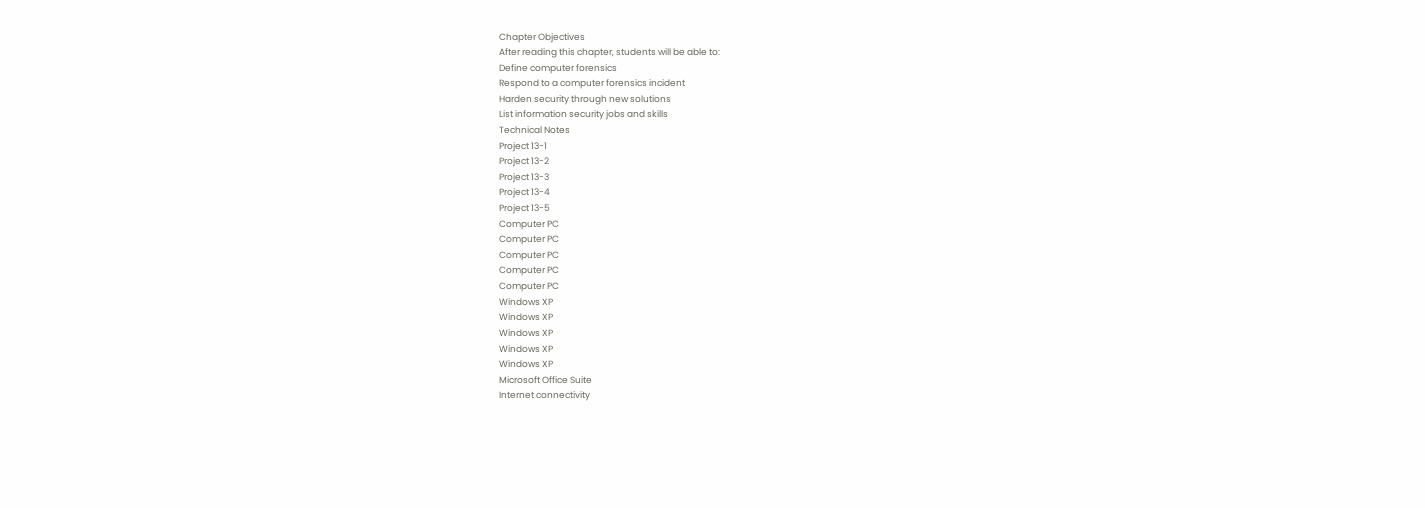Chapter Objectives
After reading this chapter, students will be able to:
Define computer forensics
Respond to a computer forensics incident
Harden security through new solutions
List information security jobs and skills
Technical Notes
Project 13-1
Project 13-2
Project 13-3
Project 13-4
Project 13-5
Computer PC
Computer PC
Computer PC
Computer PC
Computer PC
Windows XP
Windows XP
Windows XP
Windows XP
Windows XP
Microsoft Office Suite
Internet connectivity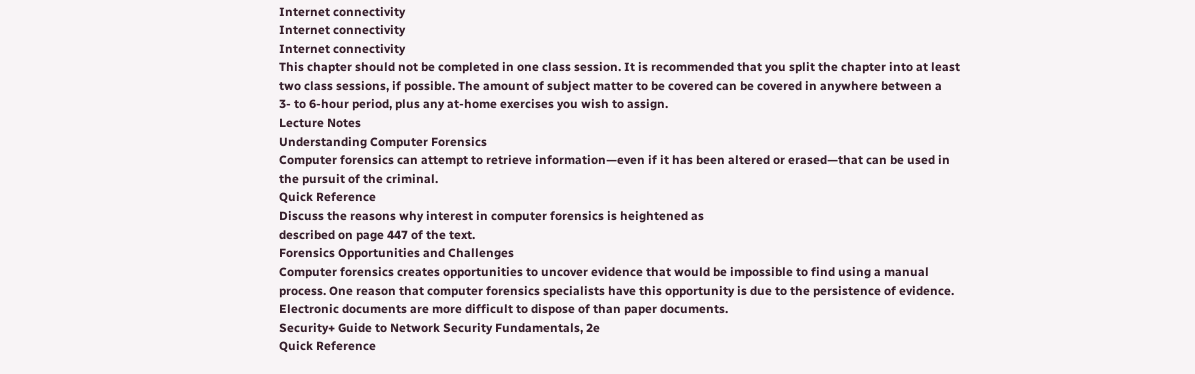Internet connectivity
Internet connectivity
Internet connectivity
This chapter should not be completed in one class session. It is recommended that you split the chapter into at least
two class sessions, if possible. The amount of subject matter to be covered can be covered in anywhere between a
3- to 6-hour period, plus any at-home exercises you wish to assign.
Lecture Notes
Understanding Computer Forensics
Computer forensics can attempt to retrieve information—even if it has been altered or erased—that can be used in
the pursuit of the criminal.
Quick Reference
Discuss the reasons why interest in computer forensics is heightened as
described on page 447 of the text.
Forensics Opportunities and Challenges
Computer forensics creates opportunities to uncover evidence that would be impossible to find using a manual
process. One reason that computer forensics specialists have this opportunity is due to the persistence of evidence.
Electronic documents are more difficult to dispose of than paper documents.
Security+ Guide to Network Security Fundamentals, 2e
Quick Reference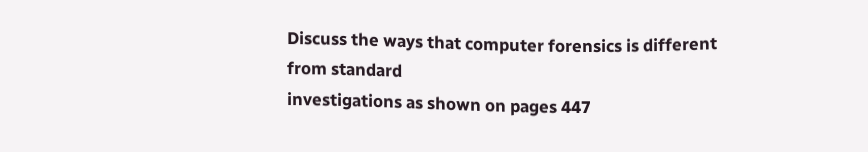Discuss the ways that computer forensics is different from standard
investigations as shown on pages 447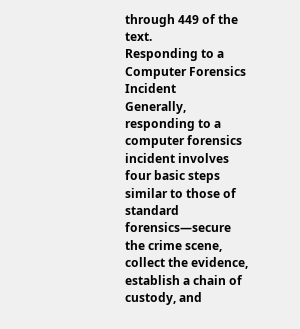through 449 of the text.
Responding to a Computer Forensics Incident
Generally, responding to a computer forensics incident involves four basic steps similar to those of standard
forensics—secure the crime scene, collect the evidence, establish a chain of custody, and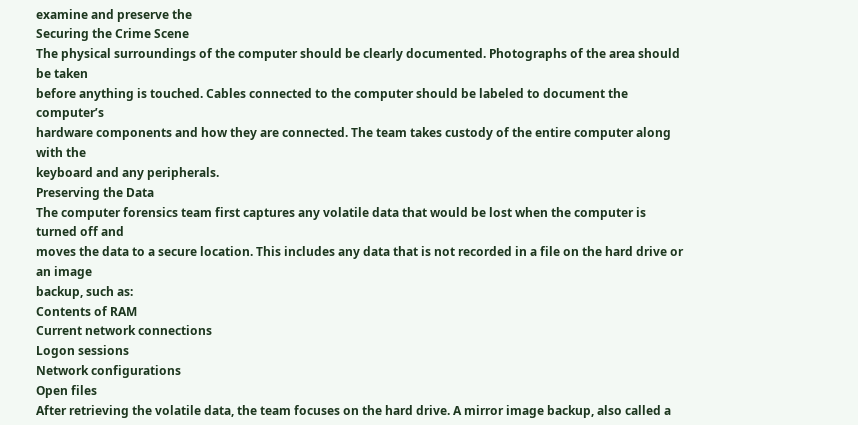examine and preserve the
Securing the Crime Scene
The physical surroundings of the computer should be clearly documented. Photographs of the area should be taken
before anything is touched. Cables connected to the computer should be labeled to document the computer’s
hardware components and how they are connected. The team takes custody of the entire computer along with the
keyboard and any peripherals.
Preserving the Data
The computer forensics team first captures any volatile data that would be lost when the computer is turned off and
moves the data to a secure location. This includes any data that is not recorded in a file on the hard drive or an image
backup, such as:
Contents of RAM
Current network connections
Logon sessions
Network configurations
Open files
After retrieving the volatile data, the team focuses on the hard drive. A mirror image backup, also called a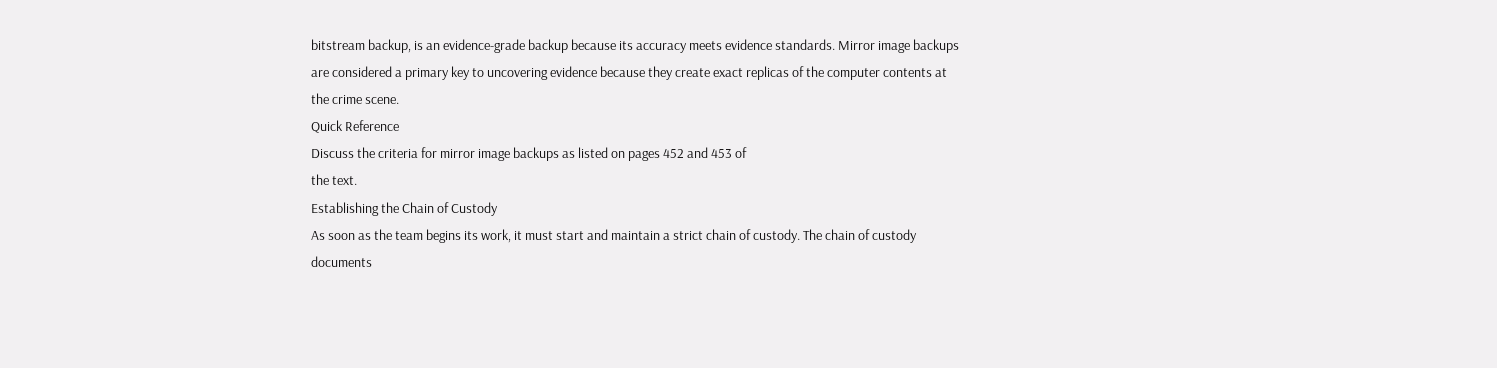bitstream backup, is an evidence-grade backup because its accuracy meets evidence standards. Mirror image backups
are considered a primary key to uncovering evidence because they create exact replicas of the computer contents at
the crime scene.
Quick Reference
Discuss the criteria for mirror image backups as listed on pages 452 and 453 of
the text.
Establishing the Chain of Custody
As soon as the team begins its work, it must start and maintain a strict chain of custody. The chain of custody
documents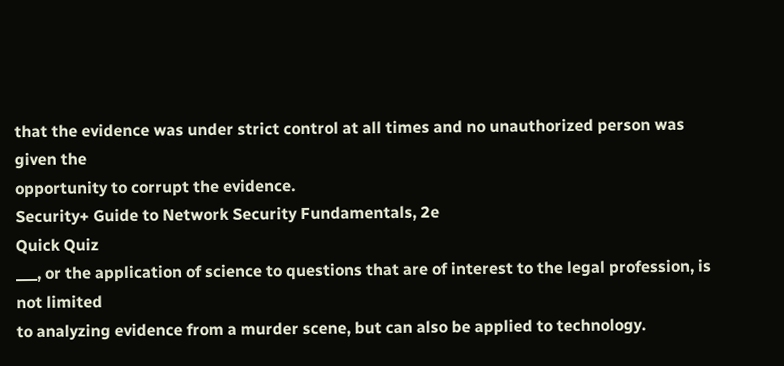that the evidence was under strict control at all times and no unauthorized person was given the
opportunity to corrupt the evidence.
Security+ Guide to Network Security Fundamentals, 2e
Quick Quiz
___, or the application of science to questions that are of interest to the legal profession, is not limited
to analyzing evidence from a murder scene, but can also be applied to technology.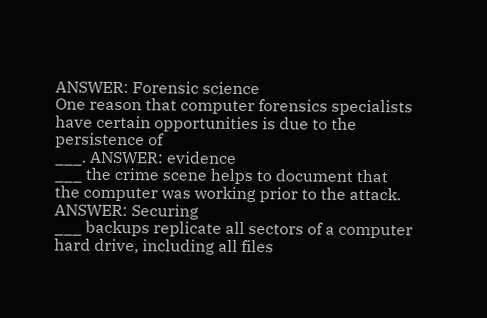ANSWER: Forensic science
One reason that computer forensics specialists have certain opportunities is due to the persistence of
___. ANSWER: evidence
___ the crime scene helps to document that the computer was working prior to the attack.
ANSWER: Securing
___ backups replicate all sectors of a computer hard drive, including all files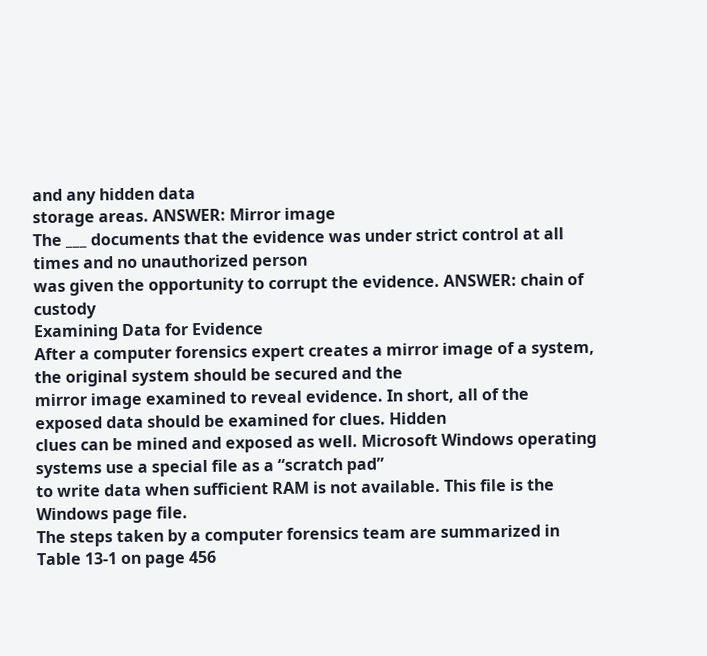and any hidden data
storage areas. ANSWER: Mirror image
The ___ documents that the evidence was under strict control at all times and no unauthorized person
was given the opportunity to corrupt the evidence. ANSWER: chain of custody
Examining Data for Evidence
After a computer forensics expert creates a mirror image of a system, the original system should be secured and the
mirror image examined to reveal evidence. In short, all of the exposed data should be examined for clues. Hidden
clues can be mined and exposed as well. Microsoft Windows operating systems use a special file as a “scratch pad”
to write data when sufficient RAM is not available. This file is the Windows page file.
The steps taken by a computer forensics team are summarized in Table 13-1 on page 456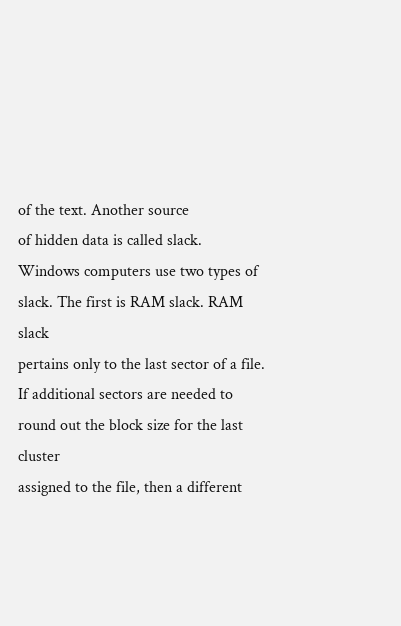of the text. Another source
of hidden data is called slack. Windows computers use two types of slack. The first is RAM slack. RAM slack
pertains only to the last sector of a file. If additional sectors are needed to round out the block size for the last cluster
assigned to the file, then a different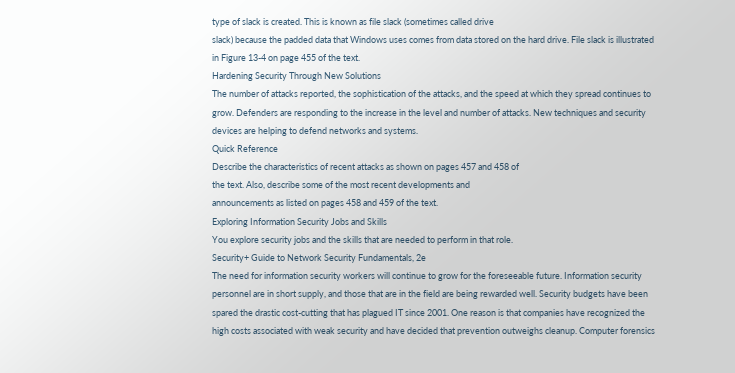type of slack is created. This is known as file slack (sometimes called drive
slack) because the padded data that Windows uses comes from data stored on the hard drive. File slack is illustrated
in Figure 13-4 on page 455 of the text.
Hardening Security Through New Solutions
The number of attacks reported, the sophistication of the attacks, and the speed at which they spread continues to
grow. Defenders are responding to the increase in the level and number of attacks. New techniques and security
devices are helping to defend networks and systems.
Quick Reference
Describe the characteristics of recent attacks as shown on pages 457 and 458 of
the text. Also, describe some of the most recent developments and
announcements as listed on pages 458 and 459 of the text.
Exploring Information Security Jobs and Skills
You explore security jobs and the skills that are needed to perform in that role.
Security+ Guide to Network Security Fundamentals, 2e
The need for information security workers will continue to grow for the foreseeable future. Information security
personnel are in short supply, and those that are in the field are being rewarded well. Security budgets have been
spared the drastic cost-cutting that has plagued IT since 2001. One reason is that companies have recognized the
high costs associated with weak security and have decided that prevention outweighs cleanup. Computer forensics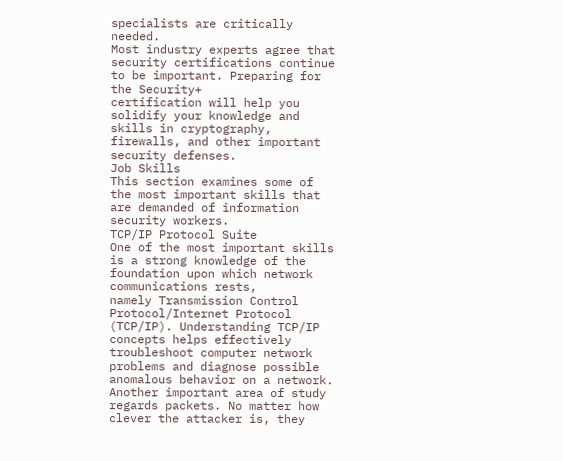specialists are critically needed.
Most industry experts agree that security certifications continue to be important. Preparing for the Security+
certification will help you solidify your knowledge and skills in cryptography, firewalls, and other important
security defenses.
Job Skills
This section examines some of the most important skills that are demanded of information security workers.
TCP/IP Protocol Suite
One of the most important skills is a strong knowledge of the foundation upon which network communications rests,
namely Transmission Control Protocol/Internet Protocol (TCP/IP). Understanding TCP/IP concepts helps effectively
troubleshoot computer network problems and diagnose possible anomalous behavior on a network.
Another important area of study regards packets. No matter how clever the attacker is, they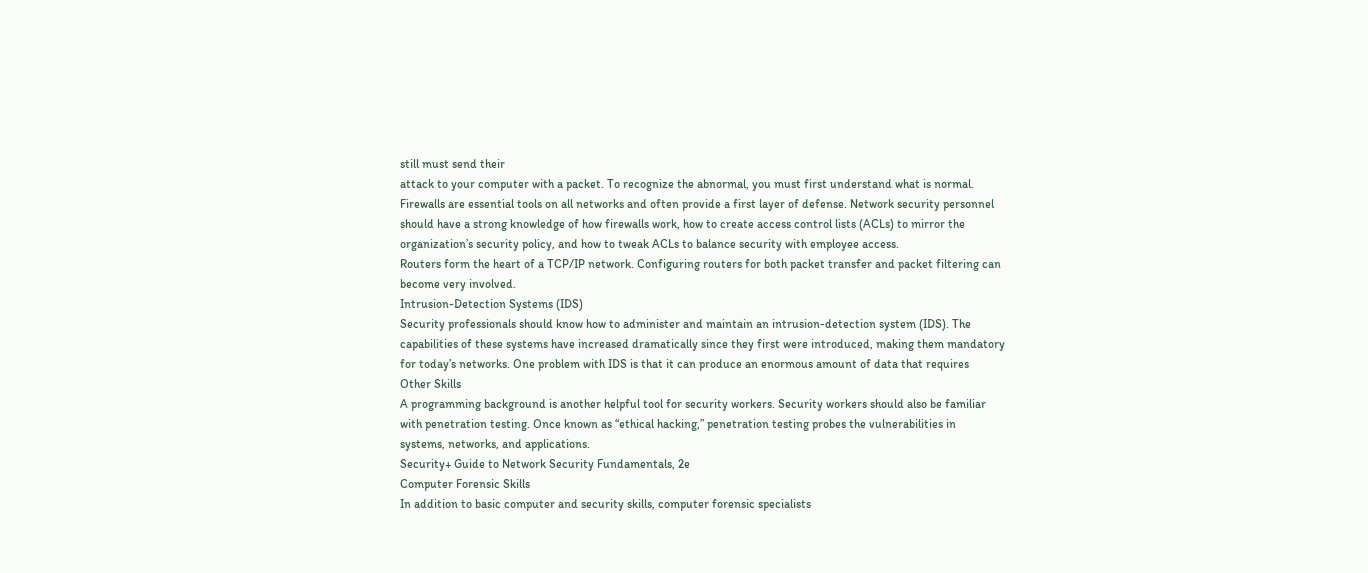still must send their
attack to your computer with a packet. To recognize the abnormal, you must first understand what is normal.
Firewalls are essential tools on all networks and often provide a first layer of defense. Network security personnel
should have a strong knowledge of how firewalls work, how to create access control lists (ACLs) to mirror the
organization’s security policy, and how to tweak ACLs to balance security with employee access.
Routers form the heart of a TCP/IP network. Configuring routers for both packet transfer and packet filtering can
become very involved.
Intrusion-Detection Systems (IDS)
Security professionals should know how to administer and maintain an intrusion-detection system (IDS). The
capabilities of these systems have increased dramatically since they first were introduced, making them mandatory
for today’s networks. One problem with IDS is that it can produce an enormous amount of data that requires
Other Skills
A programming background is another helpful tool for security workers. Security workers should also be familiar
with penetration testing. Once known as “ethical hacking,” penetration testing probes the vulnerabilities in
systems, networks, and applications.
Security+ Guide to Network Security Fundamentals, 2e
Computer Forensic Skills
In addition to basic computer and security skills, computer forensic specialists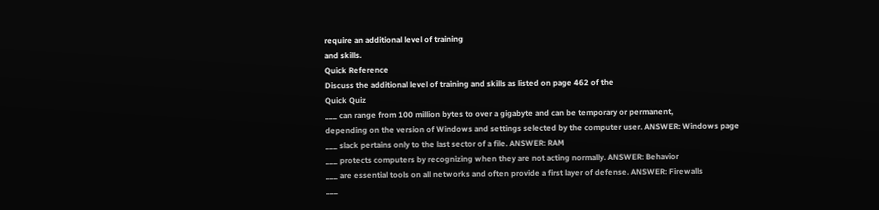require an additional level of training
and skills.
Quick Reference
Discuss the additional level of training and skills as listed on page 462 of the
Quick Quiz
___ can range from 100 million bytes to over a gigabyte and can be temporary or permanent,
depending on the version of Windows and settings selected by the computer user. ANSWER: Windows page
___ slack pertains only to the last sector of a file. ANSWER: RAM
___ protects computers by recognizing when they are not acting normally. ANSWER: Behavior
___ are essential tools on all networks and often provide a first layer of defense. ANSWER: Firewalls
___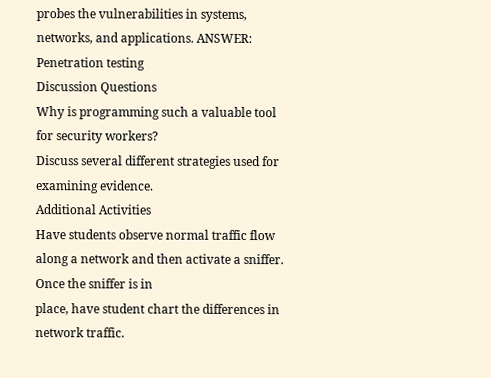probes the vulnerabilities in systems, networks, and applications. ANSWER: Penetration testing
Discussion Questions
Why is programming such a valuable tool for security workers?
Discuss several different strategies used for examining evidence.
Additional Activities
Have students observe normal traffic flow along a network and then activate a sniffer. Once the sniffer is in
place, have student chart the differences in network traffic.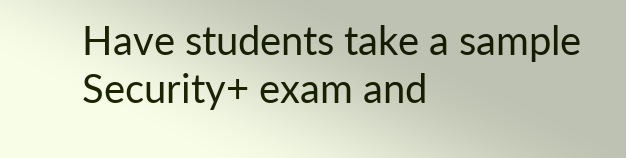Have students take a sample Security+ exam and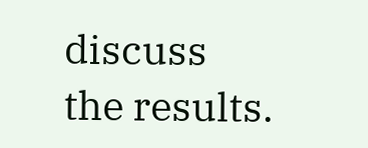discuss the results.